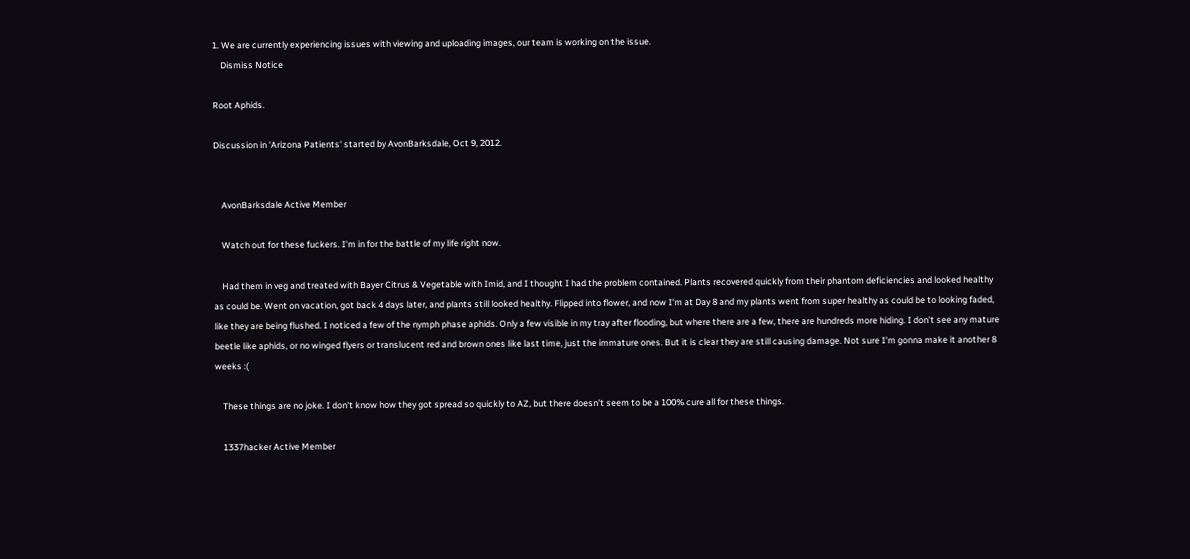1. We are currently experiencing issues with viewing and uploading images, our team is working on the issue.
    Dismiss Notice

Root Aphids.

Discussion in 'Arizona Patients' started by AvonBarksdale, Oct 9, 2012.


    AvonBarksdale Active Member

    Watch out for these fuckers. I'm in for the battle of my life right now.

    Had them in veg and treated with Bayer Citrus & Vegetable with Imid, and I thought I had the problem contained. Plants recovered quickly from their phantom deficiencies and looked healthy as could be. Went on vacation, got back 4 days later, and plants still looked healthy. Flipped into flower, and now I'm at Day 8 and my plants went from super healthy as could be to looking faded, like they are being flushed. I noticed a few of the nymph phase aphids. Only a few visible in my tray after flooding, but where there are a few, there are hundreds more hiding. I don't see any mature beetle like aphids, or no winged flyers or translucent red and brown ones like last time, just the immature ones. But it is clear they are still causing damage. Not sure I'm gonna make it another 8 weeks :(

    These things are no joke. I don't know how they got spread so quickly to AZ, but there doesn't seem to be a 100% cure all for these things.

    1337hacker Active Member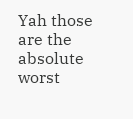Yah those are the absolute worst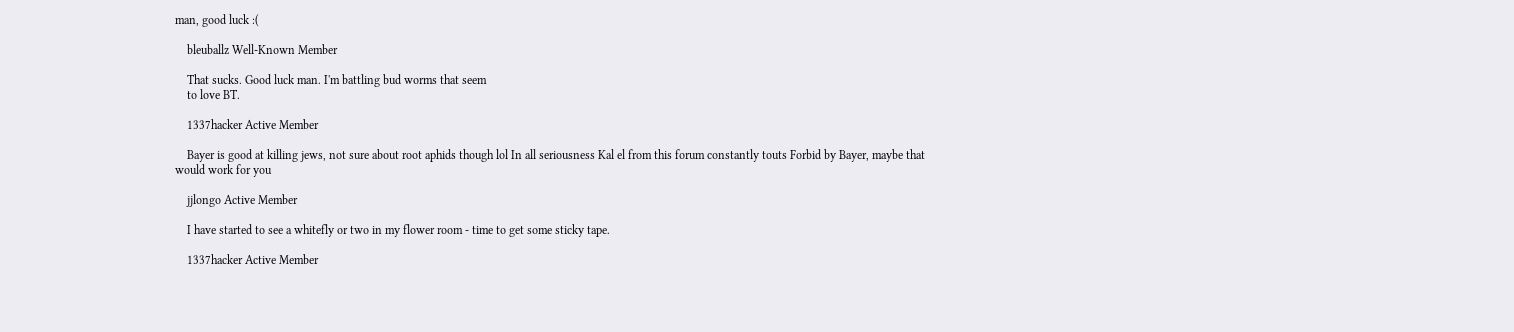man, good luck :(

    bleuballz Well-Known Member

    That sucks. Good luck man. I'm battling bud worms that seem
    to love BT.

    1337hacker Active Member

    Bayer is good at killing jews, not sure about root aphids though lol In all seriousness Kal el from this forum constantly touts Forbid by Bayer, maybe that would work for you

    jjlongo Active Member

    I have started to see a whitefly or two in my flower room - time to get some sticky tape.

    1337hacker Active Member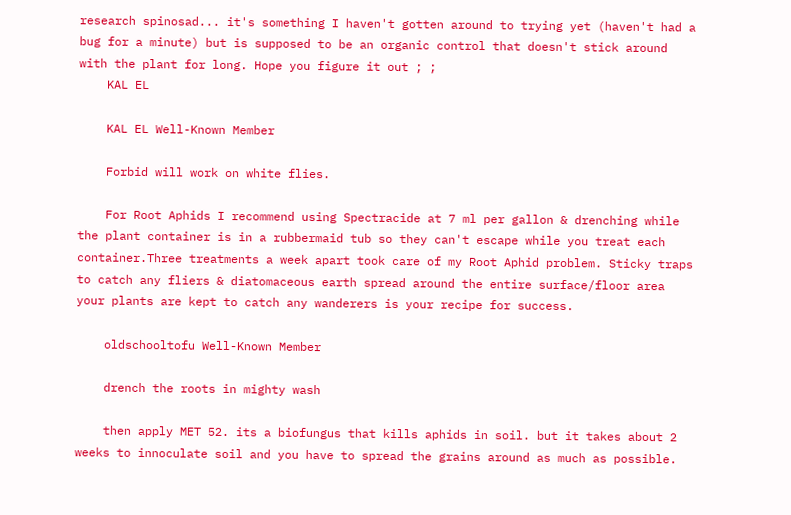research spinosad... it's something I haven't gotten around to trying yet (haven't had a bug for a minute) but is supposed to be an organic control that doesn't stick around with the plant for long. Hope you figure it out ; ;
    KAL EL

    KAL EL Well-Known Member

    Forbid will work on white flies.

    For Root Aphids I recommend using Spectracide at 7 ml per gallon & drenching while the plant container is in a rubbermaid tub so they can't escape while you treat each container.Three treatments a week apart took care of my Root Aphid problem. Sticky traps to catch any fliers & diatomaceous earth spread around the entire surface/floor area your plants are kept to catch any wanderers is your recipe for success.

    oldschooltofu Well-Known Member

    drench the roots in mighty wash

    then apply MET 52. its a biofungus that kills aphids in soil. but it takes about 2 weeks to innoculate soil and you have to spread the grains around as much as possible.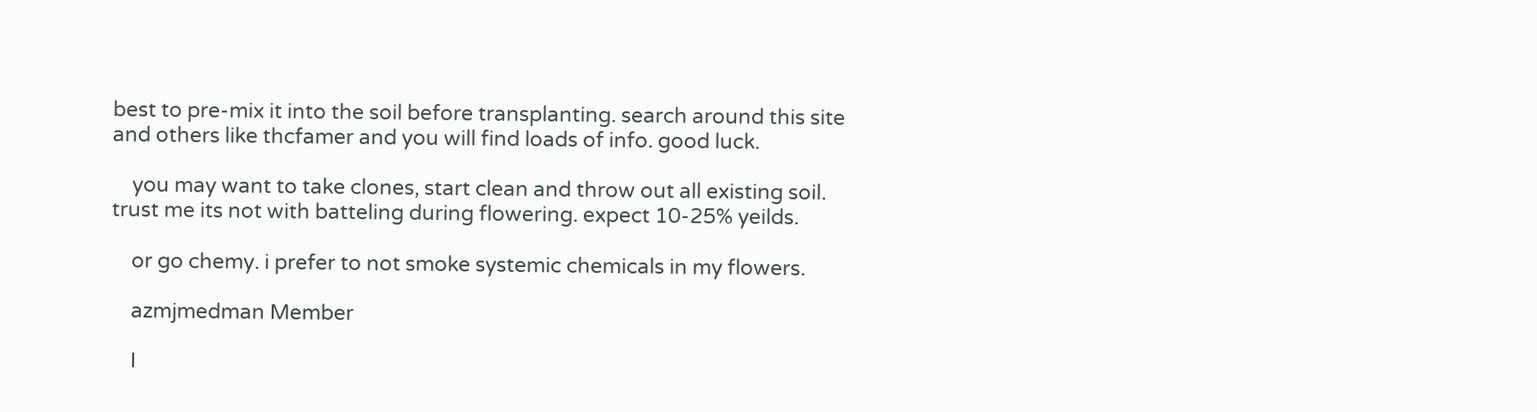best to pre-mix it into the soil before transplanting. search around this site and others like thcfamer and you will find loads of info. good luck.

    you may want to take clones, start clean and throw out all existing soil. trust me its not with batteling during flowering. expect 10-25% yeilds.

    or go chemy. i prefer to not smoke systemic chemicals in my flowers.

    azmjmedman Member

    I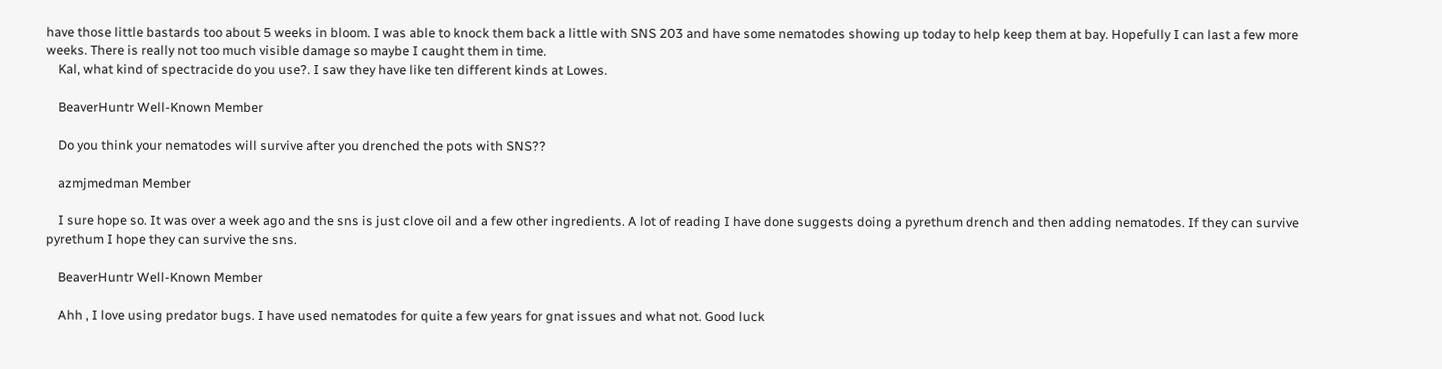have those little bastards too about 5 weeks in bloom. I was able to knock them back a little with SNS 203 and have some nematodes showing up today to help keep them at bay. Hopefully I can last a few more weeks. There is really not too much visible damage so maybe I caught them in time.
    Kal, what kind of spectracide do you use?. I saw they have like ten different kinds at Lowes.

    BeaverHuntr Well-Known Member

    Do you think your nematodes will survive after you drenched the pots with SNS??

    azmjmedman Member

    I sure hope so. It was over a week ago and the sns is just clove oil and a few other ingredients. A lot of reading I have done suggests doing a pyrethum drench and then adding nematodes. If they can survive pyrethum I hope they can survive the sns.

    BeaverHuntr Well-Known Member

    Ahh , I love using predator bugs. I have used nematodes for quite a few years for gnat issues and what not. Good luck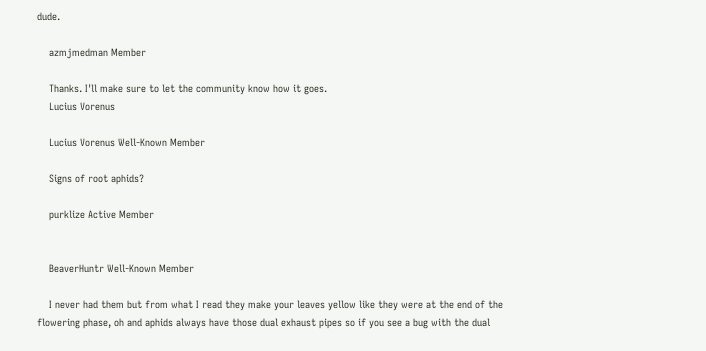dude.

    azmjmedman Member

    Thanks. I'll make sure to let the community know how it goes.
    Lucius Vorenus

    Lucius Vorenus Well-Known Member

    Signs of root aphids?

    purklize Active Member


    BeaverHuntr Well-Known Member

    I never had them but from what I read they make your leaves yellow like they were at the end of the flowering phase, oh and aphids always have those dual exhaust pipes so if you see a bug with the dual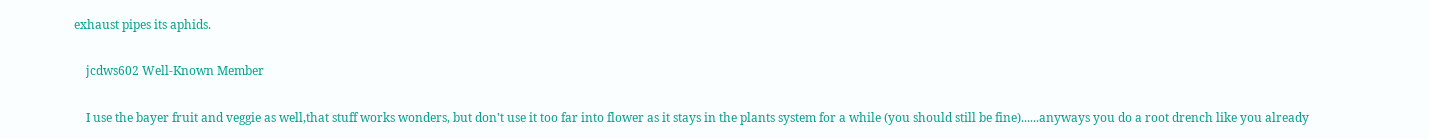exhaust pipes its aphids.

    jcdws602 Well-Known Member

    I use the bayer fruit and veggie as well,that stuff works wonders, but don't use it too far into flower as it stays in the plants system for a while (you should still be fine)......anyways you do a root drench like you already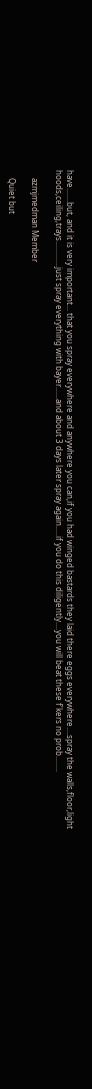have.......but, and it is very important... that you spray everywhere and anywhere you can,if you had winged bastards they laid there eggs everywhere....spray the walls,floor,light hoods,ceiling,trays.............just spray everything with bayer......and about 3 days later spray again.....if you do this diligently....you will beat these f'kers no prob........

    azmjmedman Member

    Quiet but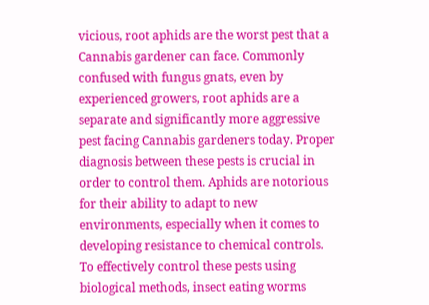vicious, root aphids are the worst pest that a Cannabis gardener can face. Commonly confused with fungus gnats, even by experienced growers, root aphids are a separate and significantly more aggressive pest facing Cannabis gardeners today. Proper diagnosis between these pests is crucial in order to control them. Aphids are notorious for their ability to adapt to new environments, especially when it comes to developing resistance to chemical controls. To effectively control these pests using biological methods, insect eating worms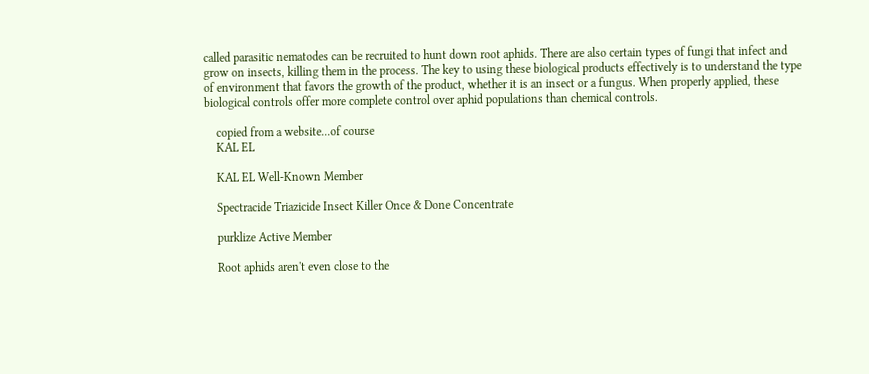called parasitic nematodes can be recruited to hunt down root aphids. There are also certain types of fungi that infect and grow on insects, killing them in the process. The key to using these biological products effectively is to understand the type of environment that favors the growth of the product, whether it is an insect or a fungus. When properly applied, these biological controls offer more complete control over aphid populations than chemical controls.

    copied from a website...of course
    KAL EL

    KAL EL Well-Known Member

    Spectracide Triazicide Insect Killer Once & Done Concentrate

    purklize Active Member

    Root aphids aren't even close to the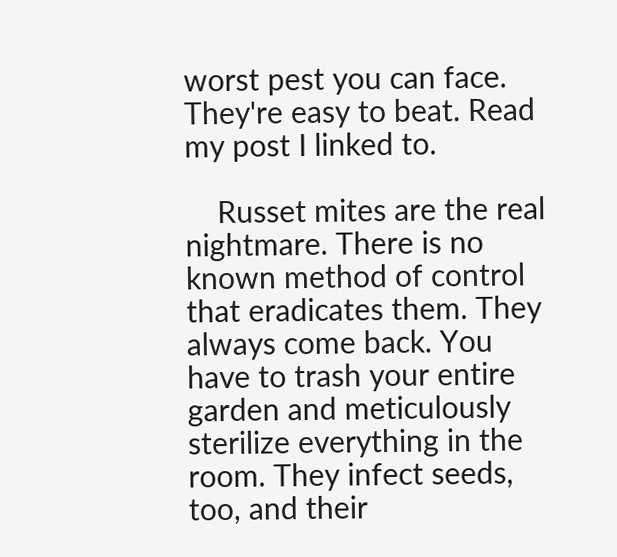worst pest you can face. They're easy to beat. Read my post I linked to.

    Russet mites are the real nightmare. There is no known method of control that eradicates them. They always come back. You have to trash your entire garden and meticulously sterilize everything in the room. They infect seeds, too, and their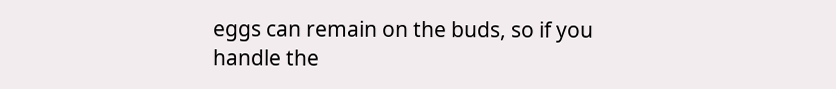eggs can remain on the buds, so if you handle the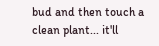bud and then touch a clean plant... it'll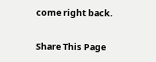come right back.

Share This Page